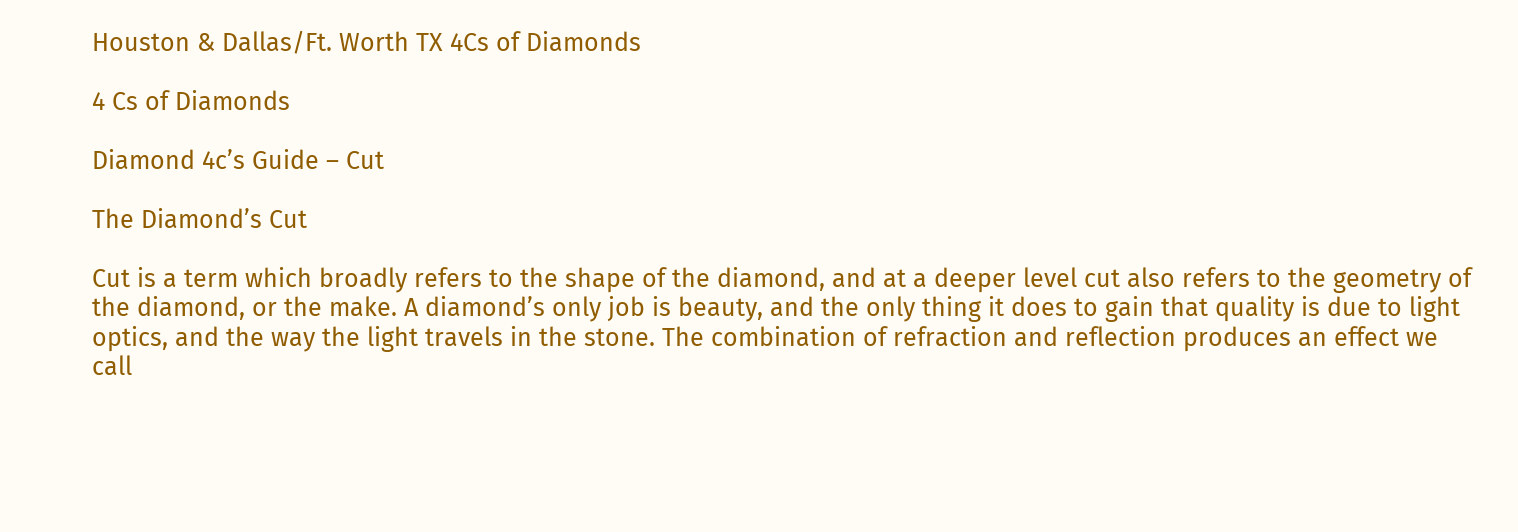Houston & Dallas/Ft. Worth TX 4Cs of Diamonds

4 Cs of Diamonds

Diamond 4c’s Guide – Cut

The Diamond’s Cut

Cut is a term which broadly refers to the shape of the diamond, and at a deeper level cut also refers to the geometry of the diamond, or the make. A diamond’s only job is beauty, and the only thing it does to gain that quality is due to light optics, and the way the light travels in the stone. The combination of refraction and reflection produces an effect we call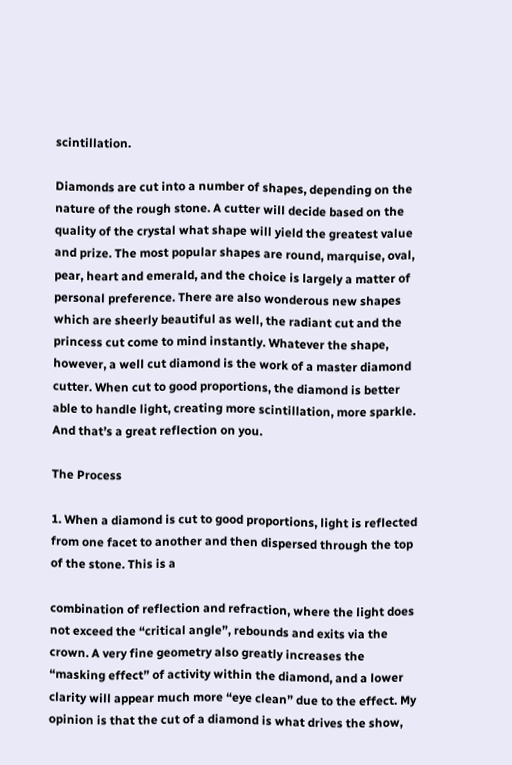scintillation.

Diamonds are cut into a number of shapes, depending on the nature of the rough stone. A cutter will decide based on the quality of the crystal what shape will yield the greatest value and prize. The most popular shapes are round, marquise, oval, pear, heart and emerald, and the choice is largely a matter of personal preference. There are also wonderous new shapes which are sheerly beautiful as well, the radiant cut and the princess cut come to mind instantly. Whatever the shape, however, a well cut diamond is the work of a master diamond cutter. When cut to good proportions, the diamond is better able to handle light, creating more scintillation, more sparkle. And that’s a great reflection on you.

The Process

1. When a diamond is cut to good proportions, light is reflected from one facet to another and then dispersed through the top of the stone. This is a

combination of reflection and refraction, where the light does not exceed the “critical angle”, rebounds and exits via the crown. A very fine geometry also greatly increases the “masking effect” of activity within the diamond, and a lower clarity will appear much more “eye clean” due to the effect. My opinion is that the cut of a diamond is what drives the show,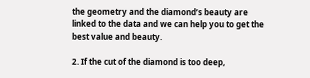the geometry and the diamond’s beauty are linked to the data and we can help you to get the best value and beauty.

2. If the cut of the diamond is too deep,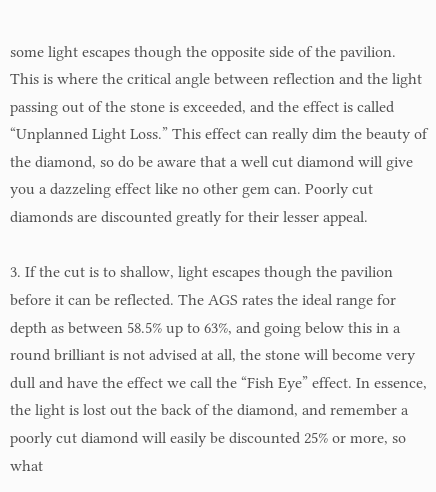some light escapes though the opposite side of the pavilion. This is where the critical angle between reflection and the light passing out of the stone is exceeded, and the effect is called “Unplanned Light Loss.” This effect can really dim the beauty of the diamond, so do be aware that a well cut diamond will give you a dazzeling effect like no other gem can. Poorly cut diamonds are discounted greatly for their lesser appeal.

3. If the cut is to shallow, light escapes though the pavilion before it can be reflected. The AGS rates the ideal range for depth as between 58.5% up to 63%, and going below this in a round brilliant is not advised at all, the stone will become very dull and have the effect we call the “Fish Eye” effect. In essence, the light is lost out the back of the diamond, and remember a poorly cut diamond will easily be discounted 25% or more, so what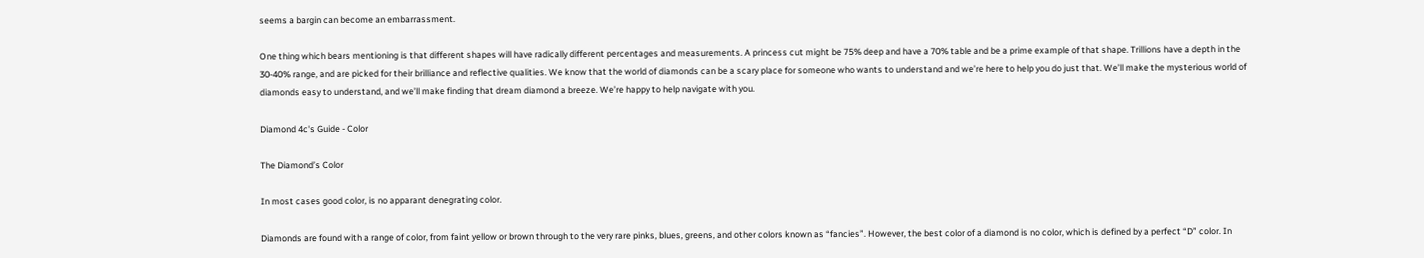seems a bargin can become an embarrassment.

One thing which bears mentioning is that different shapes will have radically different percentages and measurements. A princess cut might be 75% deep and have a 70% table and be a prime example of that shape. Trillions have a depth in the 30-40% range, and are picked for their brilliance and reflective qualities. We know that the world of diamonds can be a scary place for someone who wants to understand and we’re here to help you do just that. We’ll make the mysterious world of diamonds easy to understand, and we’ll make finding that dream diamond a breeze. We’re happy to help navigate with you.

Diamond 4c's Guide - Color

The Diamond’s Color

In most cases good color, is no apparant denegrating color.

Diamonds are found with a range of color, from faint yellow or brown through to the very rare pinks, blues, greens, and other colors known as “fancies”. However, the best color of a diamond is no color, which is defined by a perfect “D” color. In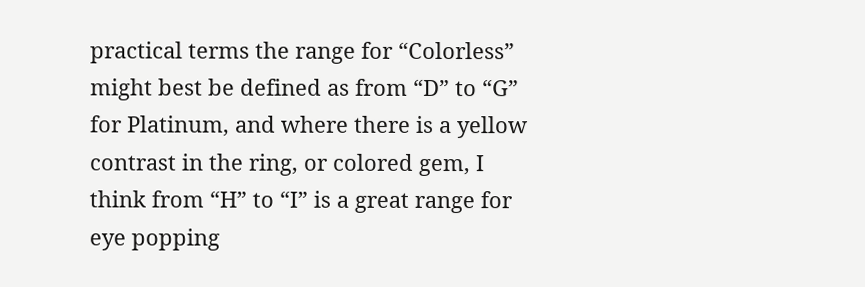practical terms the range for “Colorless” might best be defined as from “D” to “G” for Platinum, and where there is a yellow contrast in the ring, or colored gem, I think from “H” to “I” is a great range for eye popping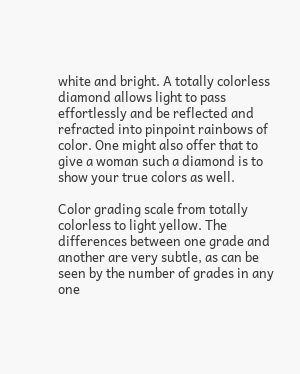white and bright. A totally colorless diamond allows light to pass effortlessly and be reflected and refracted into pinpoint rainbows of color. One might also offer that to give a woman such a diamond is to show your true colors as well.

Color grading scale from totally colorless to light yellow. The differences between one grade and another are very subtle, as can be seen by the number of grades in any one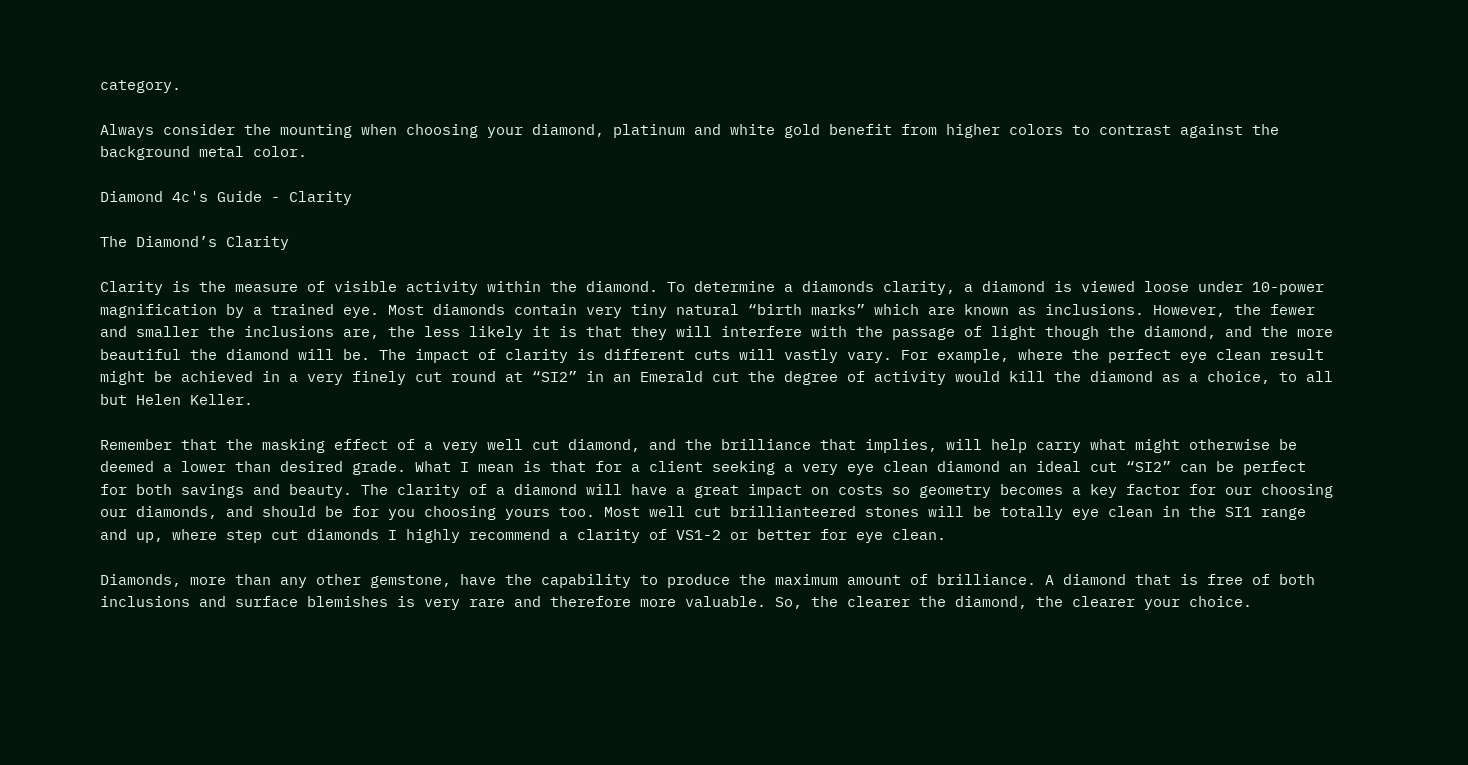category.

Always consider the mounting when choosing your diamond, platinum and white gold benefit from higher colors to contrast against the background metal color.

Diamond 4c's Guide - Clarity

The Diamond’s Clarity

Clarity is the measure of visible activity within the diamond. To determine a diamonds clarity, a diamond is viewed loose under 10-power magnification by a trained eye. Most diamonds contain very tiny natural “birth marks” which are known as inclusions. However, the fewer and smaller the inclusions are, the less likely it is that they will interfere with the passage of light though the diamond, and the more beautiful the diamond will be. The impact of clarity is different cuts will vastly vary. For example, where the perfect eye clean result might be achieved in a very finely cut round at “SI2” in an Emerald cut the degree of activity would kill the diamond as a choice, to all but Helen Keller.

Remember that the masking effect of a very well cut diamond, and the brilliance that implies, will help carry what might otherwise be deemed a lower than desired grade. What I mean is that for a client seeking a very eye clean diamond an ideal cut “SI2” can be perfect for both savings and beauty. The clarity of a diamond will have a great impact on costs so geometry becomes a key factor for our choosing our diamonds, and should be for you choosing yours too. Most well cut brillianteered stones will be totally eye clean in the SI1 range and up, where step cut diamonds I highly recommend a clarity of VS1-2 or better for eye clean.

Diamonds, more than any other gemstone, have the capability to produce the maximum amount of brilliance. A diamond that is free of both inclusions and surface blemishes is very rare and therefore more valuable. So, the clearer the diamond, the clearer your choice.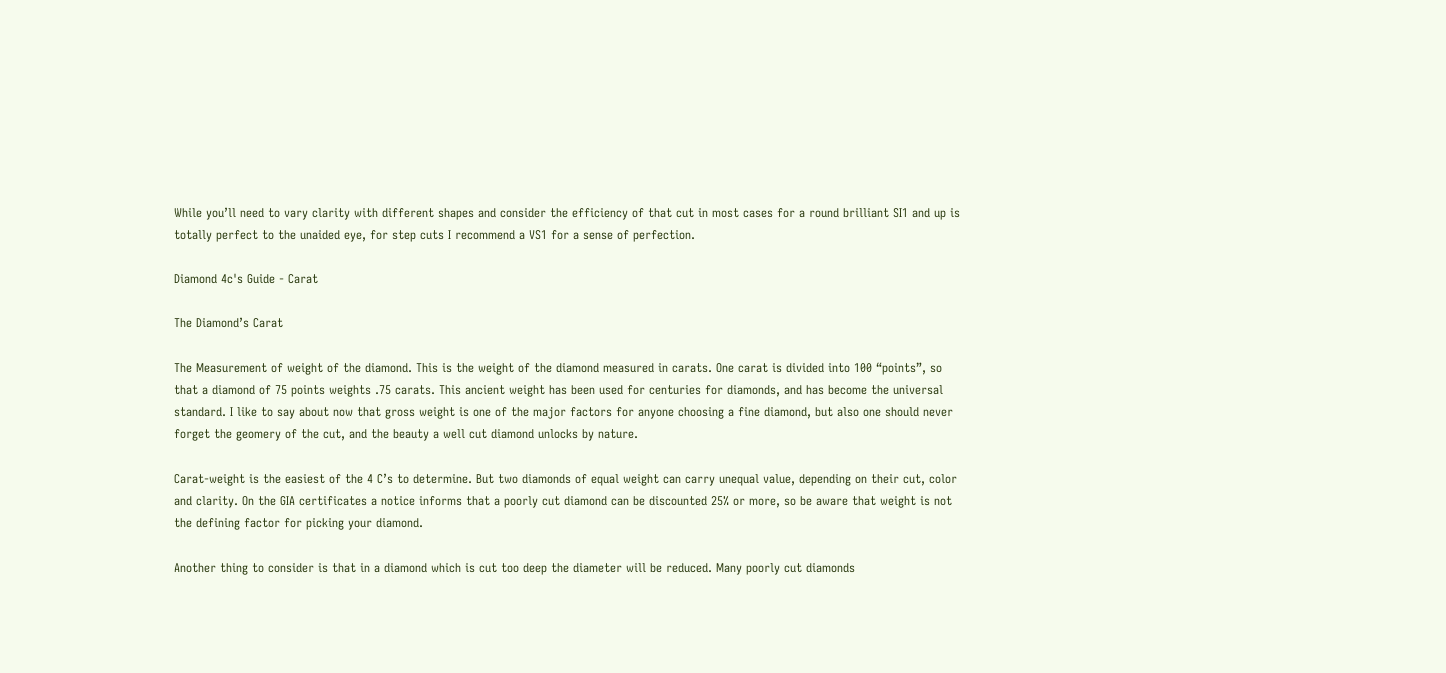While you’ll need to vary clarity with different shapes and consider the efficiency of that cut in most cases for a round brilliant SI1 and up is totally perfect to the unaided eye, for step cuts I recommend a VS1 for a sense of perfection.

Diamond 4c's Guide - Carat

The Diamond’s Carat

The Measurement of weight of the diamond. This is the weight of the diamond measured in carats. One carat is divided into 100 “points”, so that a diamond of 75 points weights .75 carats. This ancient weight has been used for centuries for diamonds, and has become the universal standard. I like to say about now that gross weight is one of the major factors for anyone choosing a fine diamond, but also one should never forget the geomery of the cut, and the beauty a well cut diamond unlocks by nature.

Carat-weight is the easiest of the 4 C’s to determine. But two diamonds of equal weight can carry unequal value, depending on their cut, color and clarity. On the GIA certificates a notice informs that a poorly cut diamond can be discounted 25% or more, so be aware that weight is not the defining factor for picking your diamond.

Another thing to consider is that in a diamond which is cut too deep the diameter will be reduced. Many poorly cut diamonds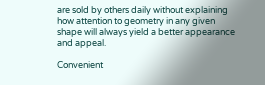are sold by others daily without explaining how attention to geometry in any given shape will always yield a better appearance and appeal.

Convenient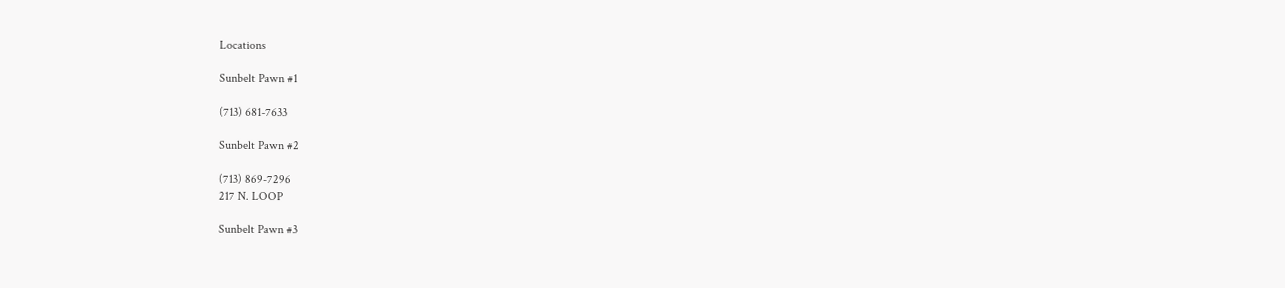Locations

Sunbelt Pawn #1

(713) 681-7633

Sunbelt Pawn #2

(713) 869-7296
217 N. LOOP

Sunbelt Pawn #3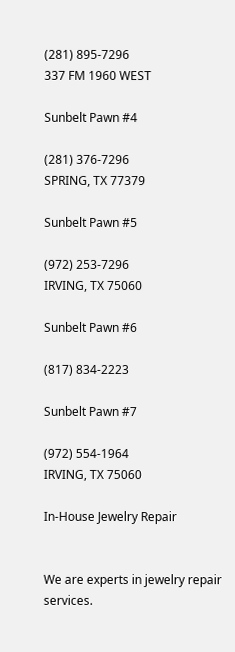(281) 895-7296
337 FM 1960 WEST

Sunbelt Pawn #4

(281) 376-7296
SPRING, TX 77379

Sunbelt Pawn #5

(972) 253-7296
IRVING, TX 75060

Sunbelt Pawn #6

(817) 834-2223

Sunbelt Pawn #7

(972) 554-1964
IRVING, TX 75060

In-House Jewelry Repair


We are experts in jewelry repair services.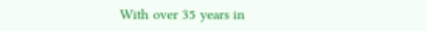With over 35 years in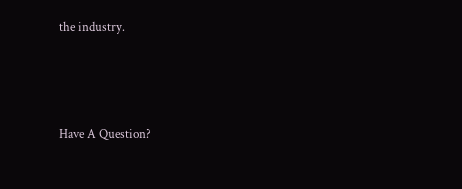the industry.




Have A Question?